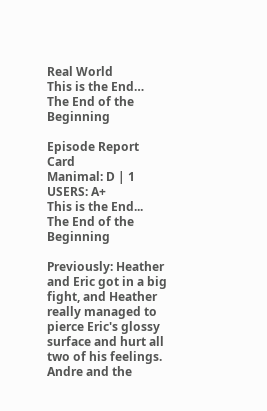Real World
This is the End… The End of the Beginning

Episode Report Card
Manimal: D | 1 USERS: A+
This is the End... The End of the Beginning

Previously: Heather and Eric got in a big fight, and Heather really managed to pierce Eric's glossy surface and hurt all two of his feelings. Andre and the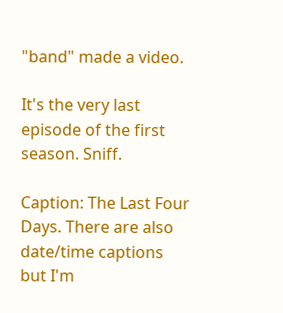"band" made a video.

It's the very last episode of the first season. Sniff.

Caption: The Last Four Days. There are also date/time captions but I'm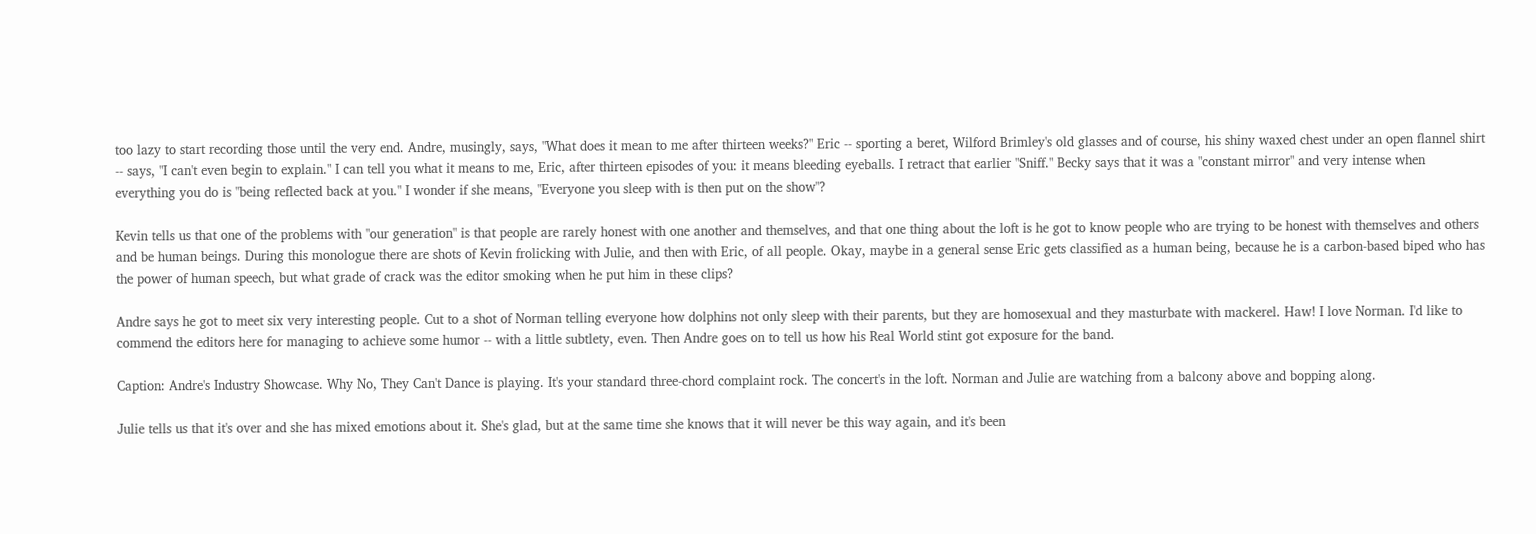too lazy to start recording those until the very end. Andre, musingly, says, "What does it mean to me after thirteen weeks?" Eric -- sporting a beret, Wilford Brimley's old glasses and of course, his shiny waxed chest under an open flannel shirt -- says, "I can't even begin to explain." I can tell you what it means to me, Eric, after thirteen episodes of you: it means bleeding eyeballs. I retract that earlier "Sniff." Becky says that it was a "constant mirror" and very intense when everything you do is "being reflected back at you." I wonder if she means, "Everyone you sleep with is then put on the show"?

Kevin tells us that one of the problems with "our generation" is that people are rarely honest with one another and themselves, and that one thing about the loft is he got to know people who are trying to be honest with themselves and others and be human beings. During this monologue there are shots of Kevin frolicking with Julie, and then with Eric, of all people. Okay, maybe in a general sense Eric gets classified as a human being, because he is a carbon-based biped who has the power of human speech, but what grade of crack was the editor smoking when he put him in these clips?

Andre says he got to meet six very interesting people. Cut to a shot of Norman telling everyone how dolphins not only sleep with their parents, but they are homosexual and they masturbate with mackerel. Haw! I love Norman. I'd like to commend the editors here for managing to achieve some humor -- with a little subtlety, even. Then Andre goes on to tell us how his Real World stint got exposure for the band.

Caption: Andre's Industry Showcase. Why No, They Can't Dance is playing. It's your standard three-chord complaint rock. The concert's in the loft. Norman and Julie are watching from a balcony above and bopping along.

Julie tells us that it's over and she has mixed emotions about it. She's glad, but at the same time she knows that it will never be this way again, and it's been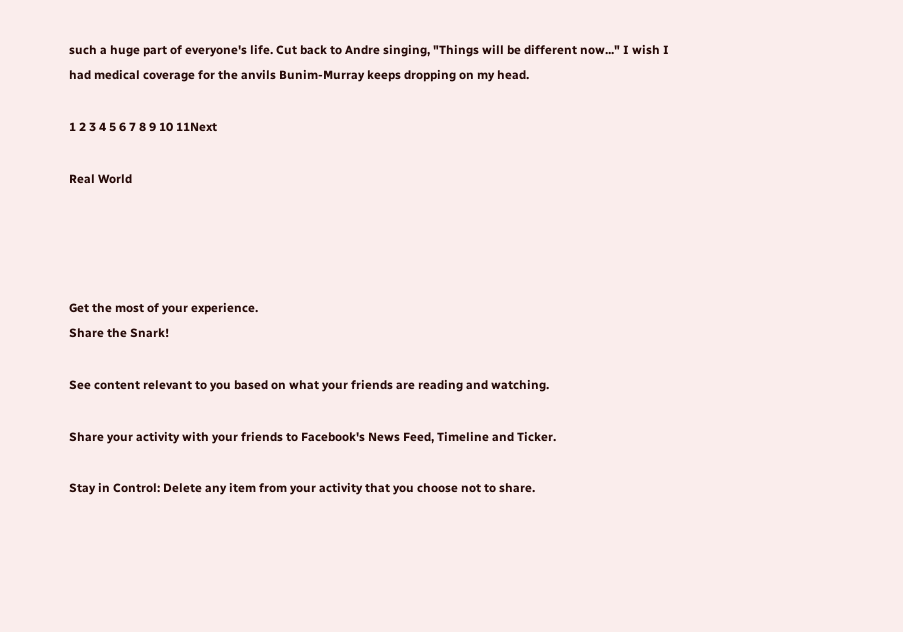such a huge part of everyone's life. Cut back to Andre singing, "Things will be different now..." I wish I had medical coverage for the anvils Bunim-Murray keeps dropping on my head.

1 2 3 4 5 6 7 8 9 10 11Next

Real World




Get the most of your experience.
Share the Snark!

See content relevant to you based on what your friends are reading and watching.

Share your activity with your friends to Facebook's News Feed, Timeline and Ticker.

Stay in Control: Delete any item from your activity that you choose not to share.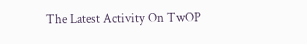The Latest Activity On TwOP